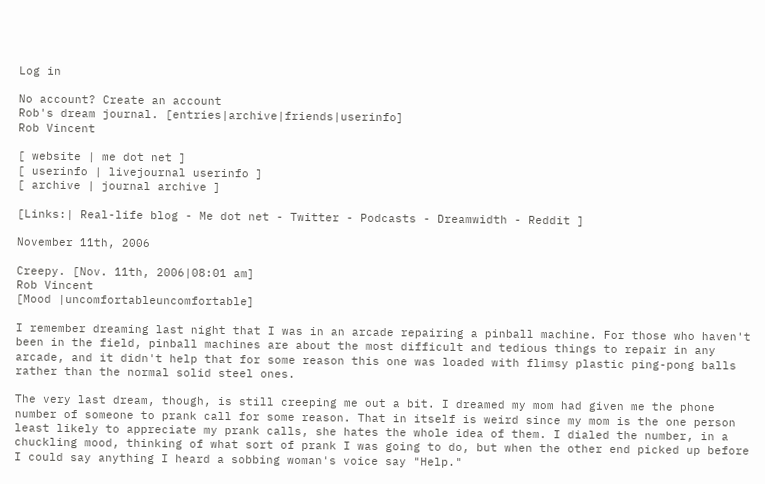Log in

No account? Create an account
Rob's dream journal. [entries|archive|friends|userinfo]
Rob Vincent

[ website | me dot net ]
[ userinfo | livejournal userinfo ]
[ archive | journal archive ]

[Links:| Real-life blog - Me dot net - Twitter - Podcasts - Dreamwidth - Reddit ]

November 11th, 2006

Creepy. [Nov. 11th, 2006|08:01 am]
Rob Vincent
[Mood |uncomfortableuncomfortable]

I remember dreaming last night that I was in an arcade repairing a pinball machine. For those who haven't been in the field, pinball machines are about the most difficult and tedious things to repair in any arcade, and it didn't help that for some reason this one was loaded with flimsy plastic ping-pong balls rather than the normal solid steel ones.

The very last dream, though, is still creeping me out a bit. I dreamed my mom had given me the phone number of someone to prank call for some reason. That in itself is weird since my mom is the one person least likely to appreciate my prank calls, she hates the whole idea of them. I dialed the number, in a chuckling mood, thinking of what sort of prank I was going to do, but when the other end picked up before I could say anything I heard a sobbing woman's voice say "Help."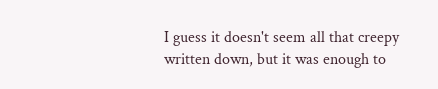I guess it doesn't seem all that creepy written down, but it was enough to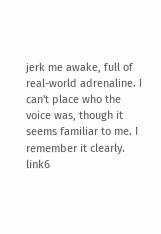jerk me awake, full of real-world adrenaline. I can't place who the voice was, though it seems familiar to me. I remember it clearly.
link6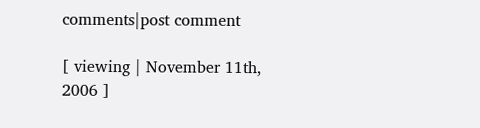comments|post comment

[ viewing | November 11th, 2006 ]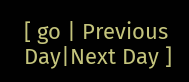[ go | Previous Day|Next Day ]